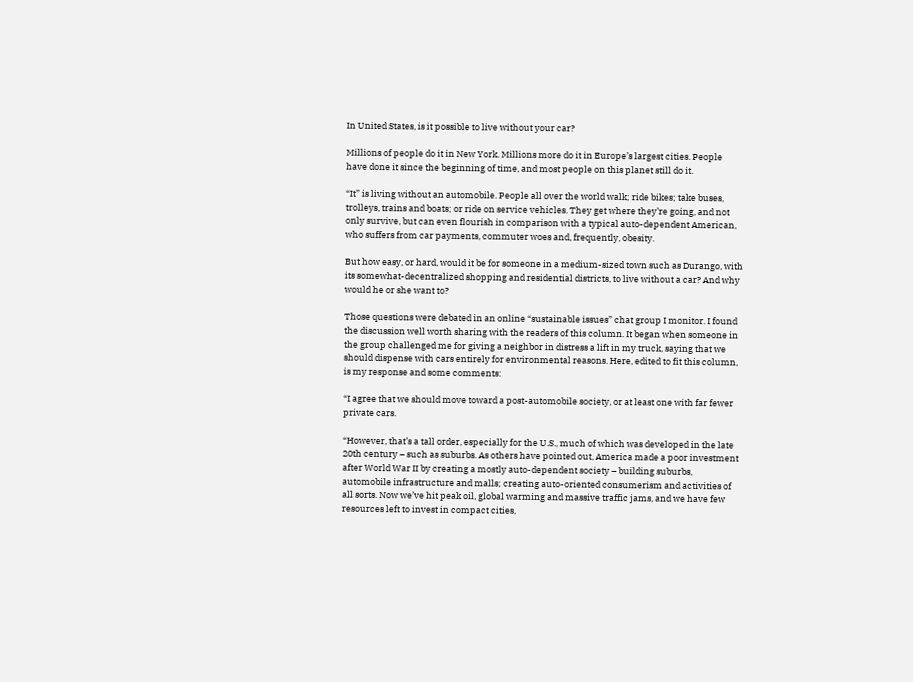In United States, is it possible to live without your car?

Millions of people do it in New York. Millions more do it in Europe’s largest cities. People have done it since the beginning of time, and most people on this planet still do it.

“It” is living without an automobile. People all over the world walk; ride bikes; take buses, trolleys, trains and boats; or ride on service vehicles. They get where they’re going, and not only survive, but can even flourish in comparison with a typical auto-dependent American, who suffers from car payments, commuter woes and, frequently, obesity.

But how easy, or hard, would it be for someone in a medium-sized town such as Durango, with its somewhat-decentralized shopping and residential districts, to live without a car? And why would he or she want to?

Those questions were debated in an online “sustainable issues” chat group I monitor. I found the discussion well worth sharing with the readers of this column. It began when someone in the group challenged me for giving a neighbor in distress a lift in my truck, saying that we should dispense with cars entirely for environmental reasons. Here, edited to fit this column, is my response and some comments:

“I agree that we should move toward a post-automobile society, or at least one with far fewer private cars.

“However, that’s a tall order, especially for the U.S., much of which was developed in the late 20th century – such as suburbs. As others have pointed out, America made a poor investment after World War II by creating a mostly auto-dependent society – building suburbs, automobile infrastructure and malls; creating auto-oriented consumerism and activities of all sorts. Now we’ve hit peak oil, global warming and massive traffic jams, and we have few resources left to invest in compact cities,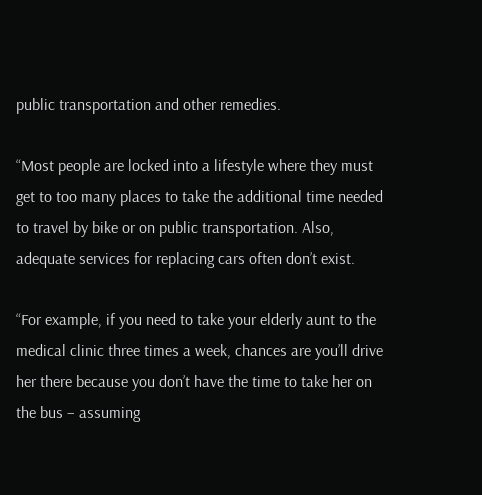public transportation and other remedies.

“Most people are locked into a lifestyle where they must get to too many places to take the additional time needed to travel by bike or on public transportation. Also, adequate services for replacing cars often don’t exist.

“For example, if you need to take your elderly aunt to the medical clinic three times a week, chances are you’ll drive her there because you don’t have the time to take her on the bus – assuming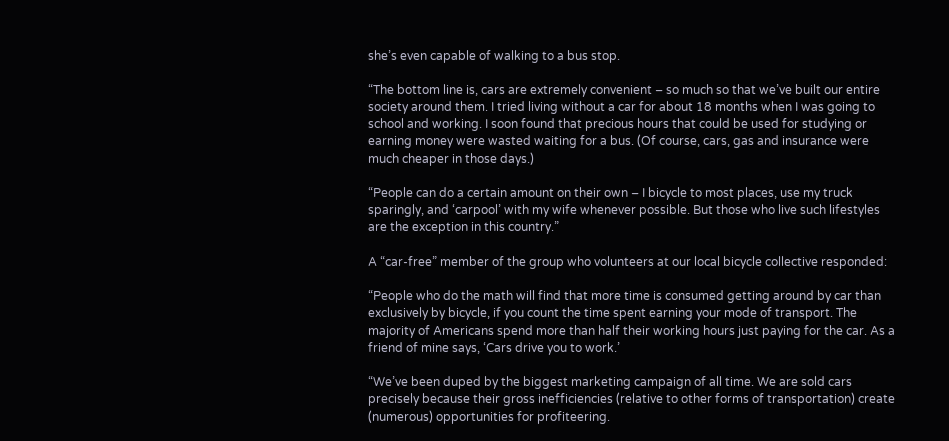she’s even capable of walking to a bus stop.

“The bottom line is, cars are extremely convenient – so much so that we’ve built our entire society around them. I tried living without a car for about 18 months when I was going to school and working. I soon found that precious hours that could be used for studying or earning money were wasted waiting for a bus. (Of course, cars, gas and insurance were much cheaper in those days.)

“People can do a certain amount on their own – I bicycle to most places, use my truck sparingly, and ‘carpool’ with my wife whenever possible. But those who live such lifestyles are the exception in this country.”

A “car-free” member of the group who volunteers at our local bicycle collective responded:

“People who do the math will find that more time is consumed getting around by car than exclusively by bicycle, if you count the time spent earning your mode of transport. The majority of Americans spend more than half their working hours just paying for the car. As a friend of mine says, ‘Cars drive you to work.’

“We’ve been duped by the biggest marketing campaign of all time. We are sold cars precisely because their gross inefficiencies (relative to other forms of transportation) create (numerous) opportunities for profiteering.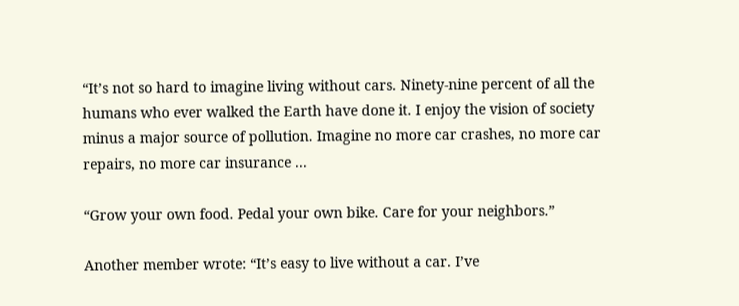“It’s not so hard to imagine living without cars. Ninety-nine percent of all the humans who ever walked the Earth have done it. I enjoy the vision of society minus a major source of pollution. Imagine no more car crashes, no more car repairs, no more car insurance ...

“Grow your own food. Pedal your own bike. Care for your neighbors.”

Another member wrote: “It’s easy to live without a car. I’ve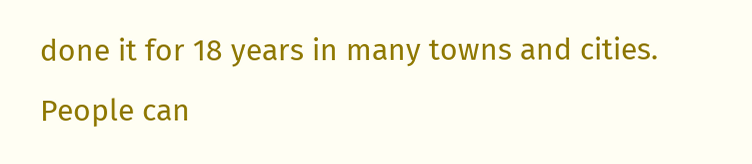done it for 18 years in many towns and cities. People can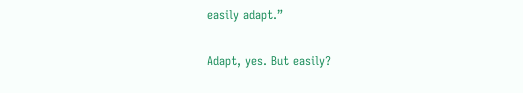easily adapt.”

Adapt, yes. But easily?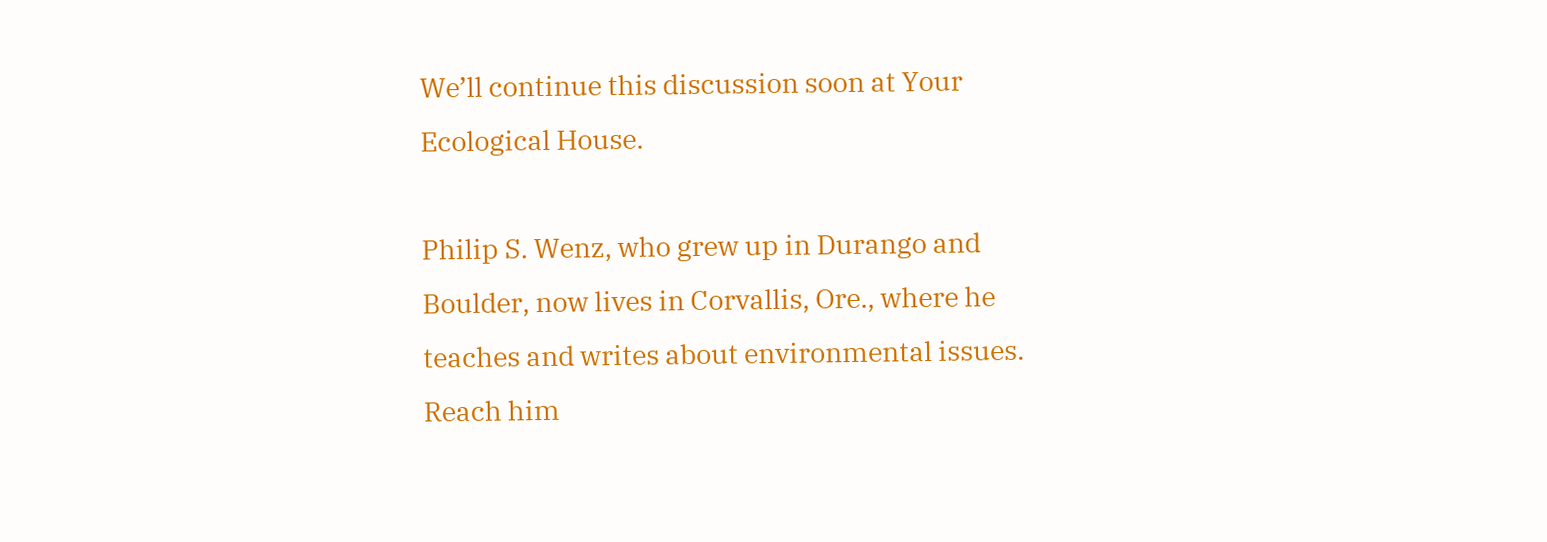We’ll continue this discussion soon at Your Ecological House.

Philip S. Wenz, who grew up in Durango and Boulder, now lives in Corvallis, Ore., where he teaches and writes about environmental issues. Reach him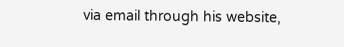via email through his website,